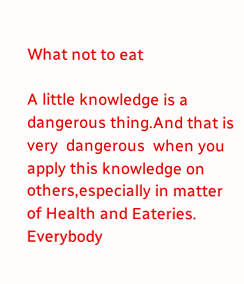What not to eat

A little knowledge is a dangerous thing.And that is very  dangerous  when you apply this knowledge on others,especially in matter  of Health and Eateries. Everybody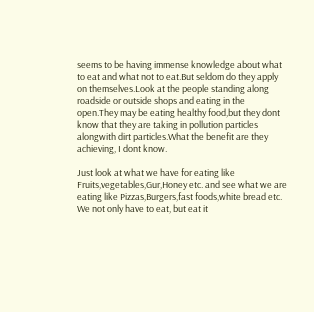seems to be having immense knowledge about what to eat and what not to eat.But seldom do they apply on themselves.Look at the people standing along roadside or outside shops and eating in the open.They may be eating healthy food,but they dont know that they are taking in pollution particles alongwith dirt particles.What the benefit are they achieving, I dont know.

Just look at what we have for eating like Fruits,vegetables,Gur,Honey etc. and see what we are eating like Pizzas,Burgers,fast foods,white bread etc. We not only have to eat, but eat it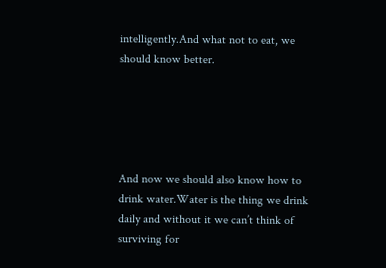intelligently.And what not to eat, we should know better.





And now we should also know how to drink water.Water is the thing we drink daily and without it we can’t think of surviving for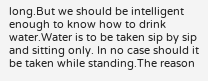long.But we should be intelligent enough to know how to drink water.Water is to be taken sip by sip and sitting only. In no case should it be taken while standing.The reason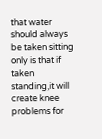that water should always be taken sitting only is that if taken standing,it will create knee problems for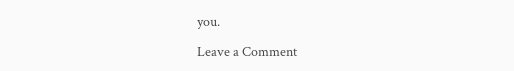you.

Leave a Comment